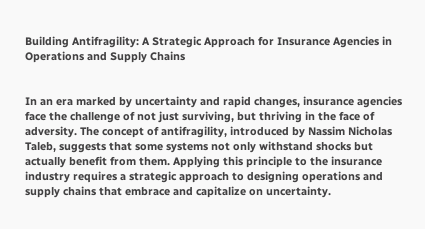Building Antifragility: A Strategic Approach for Insurance Agencies in Operations and Supply Chains


In an era marked by uncertainty and rapid changes, insurance agencies face the challenge of not just surviving, but thriving in the face of adversity. The concept of antifragility, introduced by Nassim Nicholas Taleb, suggests that some systems not only withstand shocks but actually benefit from them. Applying this principle to the insurance industry requires a strategic approach to designing operations and supply chains that embrace and capitalize on uncertainty.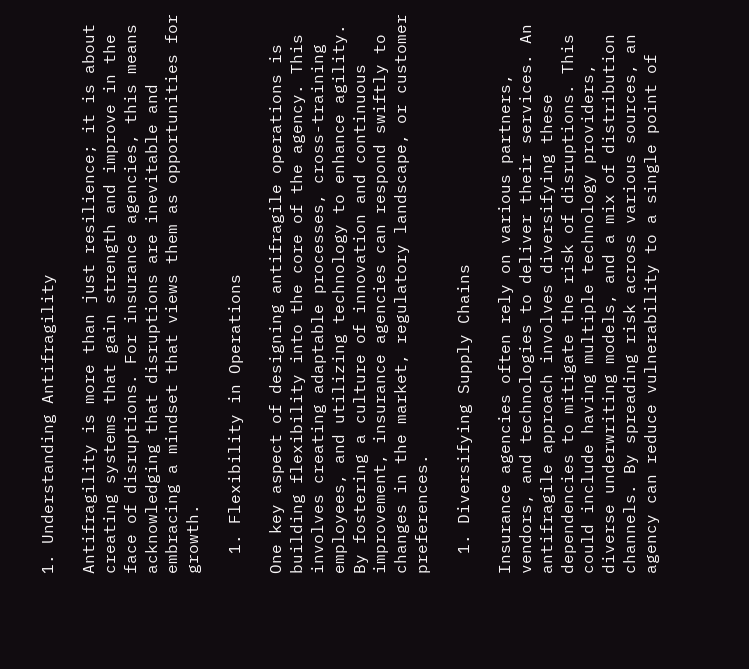1. Understanding Antifragility

Antifragility is more than just resilience; it is about creating systems that gain strength and improve in the face of disruptions. For insurance agencies, this means acknowledging that disruptions are inevitable and embracing a mindset that views them as opportunities for growth.

  1. Flexibility in Operations

One key aspect of designing antifragile operations is building flexibility into the core of the agency. This involves creating adaptable processes, cross-training employees, and utilizing technology to enhance agility. By fostering a culture of innovation and continuous improvement, insurance agencies can respond swiftly to changes in the market, regulatory landscape, or customer preferences.

  1. Diversifying Supply Chains

Insurance agencies often rely on various partners, vendors, and technologies to deliver their services. An antifragile approach involves diversifying these dependencies to mitigate the risk of disruptions. This could include having multiple technology providers, diverse underwriting models, and a mix of distribution channels. By spreading risk across various sources, an agency can reduce vulnerability to a single point of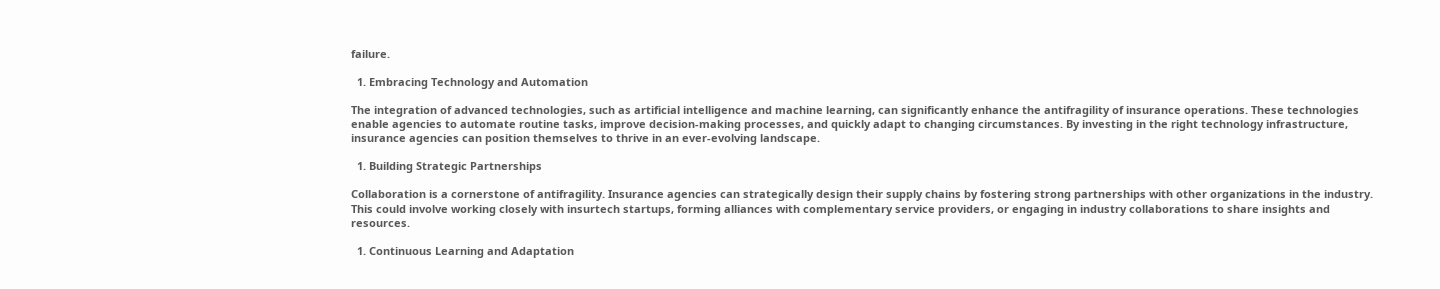failure.

  1. Embracing Technology and Automation

The integration of advanced technologies, such as artificial intelligence and machine learning, can significantly enhance the antifragility of insurance operations. These technologies enable agencies to automate routine tasks, improve decision-making processes, and quickly adapt to changing circumstances. By investing in the right technology infrastructure, insurance agencies can position themselves to thrive in an ever-evolving landscape.

  1. Building Strategic Partnerships

Collaboration is a cornerstone of antifragility. Insurance agencies can strategically design their supply chains by fostering strong partnerships with other organizations in the industry. This could involve working closely with insurtech startups, forming alliances with complementary service providers, or engaging in industry collaborations to share insights and resources.

  1. Continuous Learning and Adaptation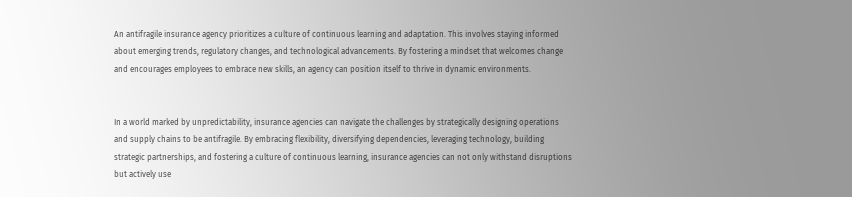An antifragile insurance agency prioritizes a culture of continuous learning and adaptation. This involves staying informed about emerging trends, regulatory changes, and technological advancements. By fostering a mindset that welcomes change and encourages employees to embrace new skills, an agency can position itself to thrive in dynamic environments.


In a world marked by unpredictability, insurance agencies can navigate the challenges by strategically designing operations and supply chains to be antifragile. By embracing flexibility, diversifying dependencies, leveraging technology, building strategic partnerships, and fostering a culture of continuous learning, insurance agencies can not only withstand disruptions but actively use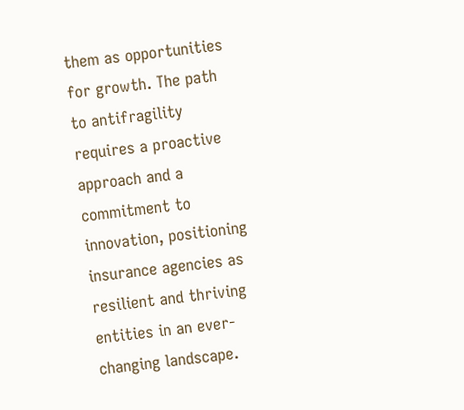them as opportunities for growth. The path to antifragility requires a proactive approach and a commitment to innovation, positioning insurance agencies as resilient and thriving entities in an ever-changing landscape.